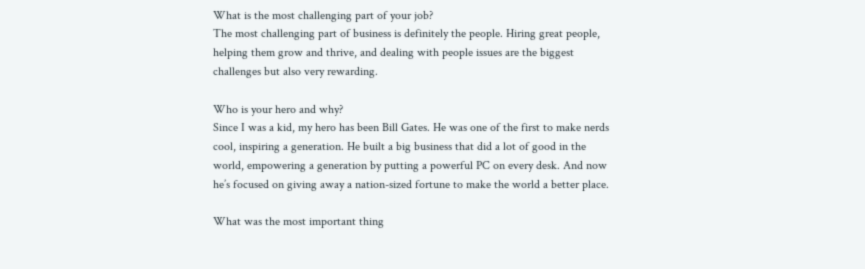What is the most challenging part of your job?
The most challenging part of business is definitely the people. Hiring great people, helping them grow and thrive, and dealing with people issues are the biggest challenges but also very rewarding.

Who is your hero and why?
Since I was a kid, my hero has been Bill Gates. He was one of the first to make nerds cool, inspiring a generation. He built a big business that did a lot of good in the world, empowering a generation by putting a powerful PC on every desk. And now he’s focused on giving away a nation-sized fortune to make the world a better place.

What was the most important thing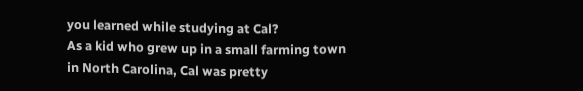you learned while studying at Cal?
As a kid who grew up in a small farming town in North Carolina, Cal was pretty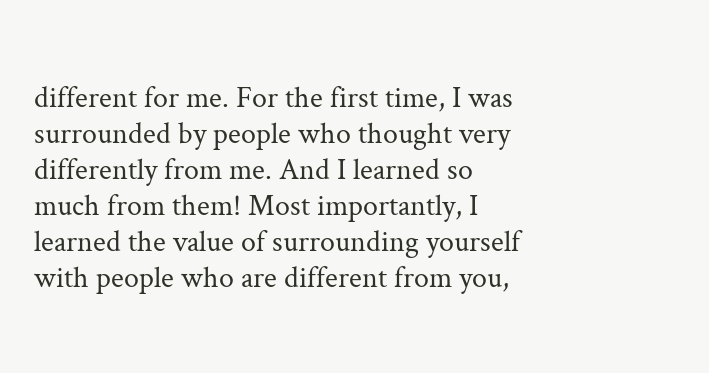different for me. For the first time, I was surrounded by people who thought very differently from me. And I learned so much from them! Most importantly, I learned the value of surrounding yourself with people who are different from you,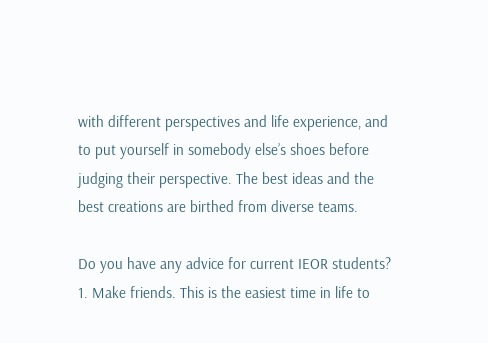with different perspectives and life experience, and to put yourself in somebody else’s shoes before judging their perspective. The best ideas and the best creations are birthed from diverse teams.

Do you have any advice for current IEOR students?
1. Make friends. This is the easiest time in life to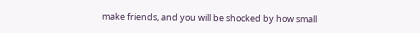make friends, and you will be shocked by how small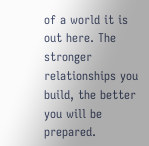of a world it is out here. The stronger relationships you build, the better you will be prepared.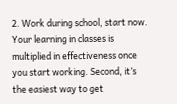2. Work during school, start now. Your learning in classes is multiplied in effectiveness once you start working. Second, it’s the easiest way to get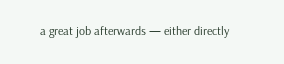a great job afterwards — either directly